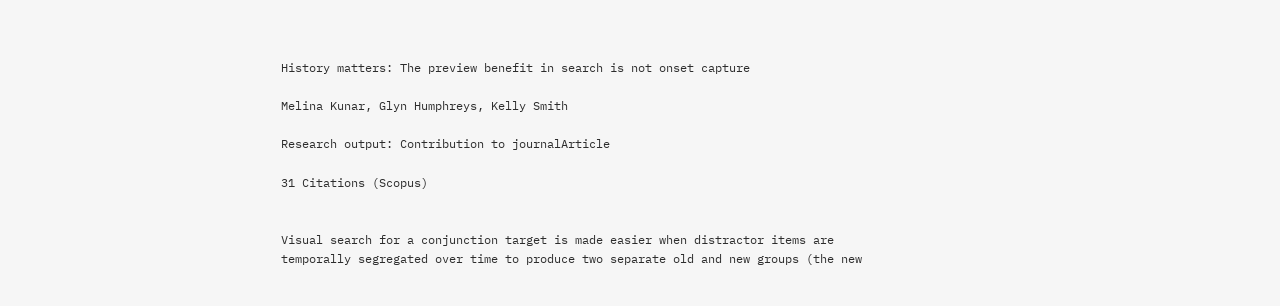History matters: The preview benefit in search is not onset capture

Melina Kunar, Glyn Humphreys, Kelly Smith

Research output: Contribution to journalArticle

31 Citations (Scopus)


Visual search for a conjunction target is made easier when distractor items are temporally segregated over time to produce two separate old and new groups (the new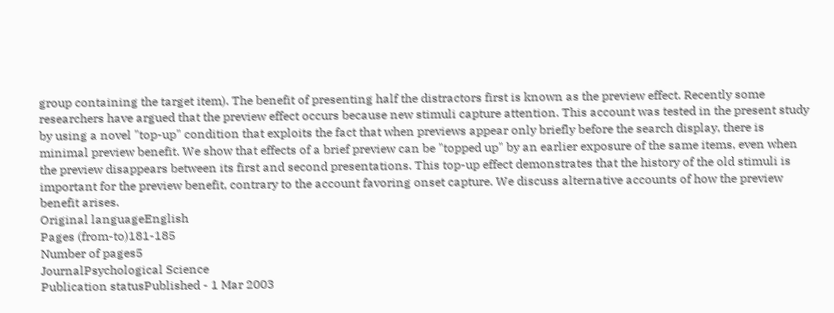group containing the target item). The benefit of presenting half the distractors first is known as the preview effect. Recently some researchers have argued that the preview effect occurs because new stimuli capture attention. This account was tested in the present study by using a novel "top-up" condition that exploits the fact that when previews appear only briefly before the search display, there is minimal preview benefit. We show that effects of a brief preview can be "topped up" by an earlier exposure of the same items, even when the preview disappears between its first and second presentations. This top-up effect demonstrates that the history of the old stimuli is important for the preview benefit, contrary to the account favoring onset capture. We discuss alternative accounts of how the preview benefit arises.
Original languageEnglish
Pages (from-to)181-185
Number of pages5
JournalPsychological Science
Publication statusPublished - 1 Mar 2003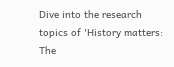Dive into the research topics of 'History matters: The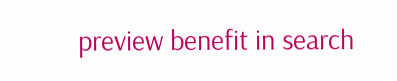preview benefit in search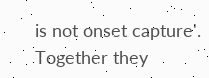is not onset capture'. Together they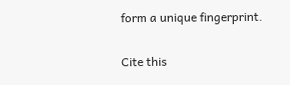form a unique fingerprint.

Cite this